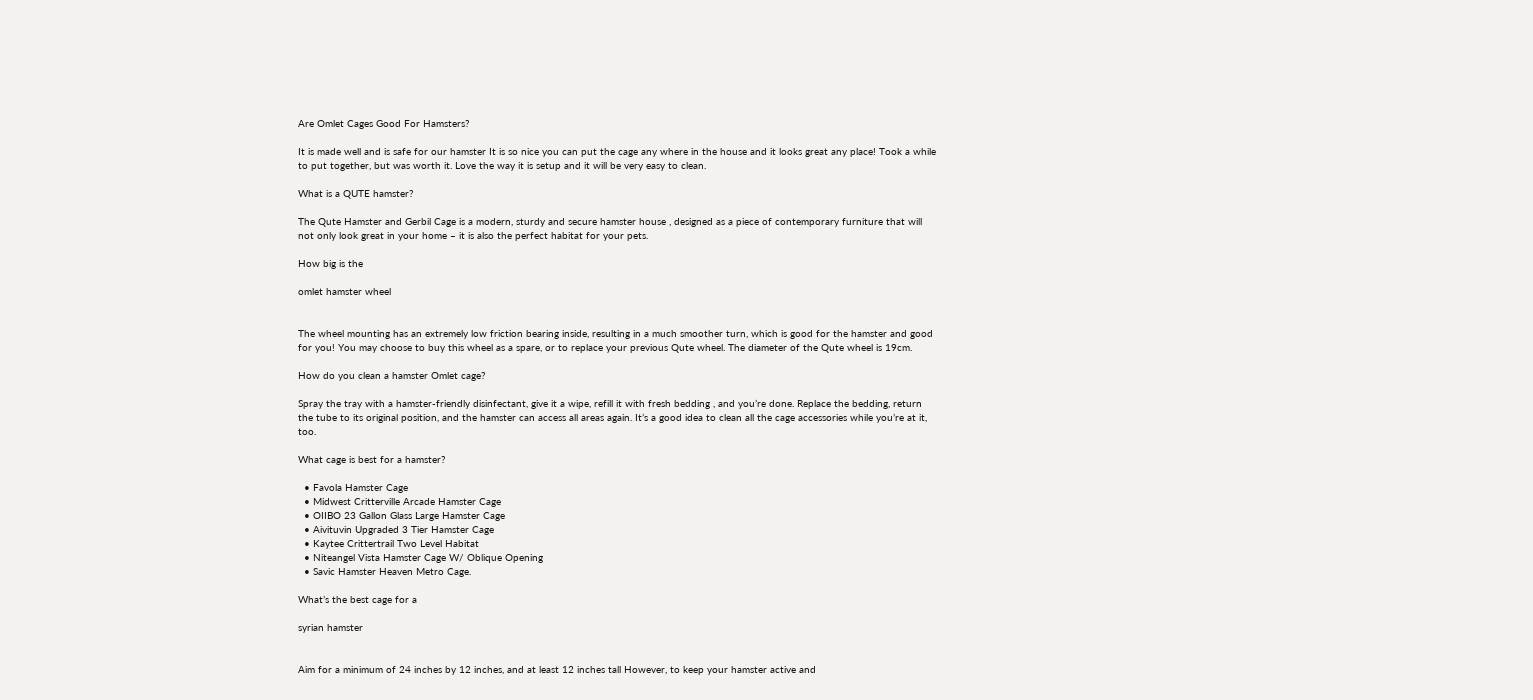Are Omlet Cages Good For Hamsters?

It is made well and is safe for our hamster It is so nice you can put the cage any where in the house and it looks great any place! Took a while to put together, but was worth it. Love the way it is setup and it will be very easy to clean.

What is a QUTE hamster?

The Qute Hamster and Gerbil Cage is a modern, sturdy and secure hamster house , designed as a piece of contemporary furniture that will not only look great in your home – it is also the perfect habitat for your pets.

How big is the

omlet hamster wheel


The wheel mounting has an extremely low friction bearing inside, resulting in a much smoother turn, which is good for the hamster and good for you! You may choose to buy this wheel as a spare, or to replace your previous Qute wheel. The diameter of the Qute wheel is 19cm.

How do you clean a hamster Omlet cage?

Spray the tray with a hamster-friendly disinfectant, give it a wipe, refill it with fresh bedding , and you’re done. Replace the bedding, return the tube to its original position, and the hamster can access all areas again. It’s a good idea to clean all the cage accessories while you’re at it, too.

What cage is best for a hamster?

  • Favola Hamster Cage
  • Midwest Critterville Arcade Hamster Cage
  • OIIBO 23 Gallon Glass Large Hamster Cage
  • Aivituvin Upgraded 3 Tier Hamster Cage
  • Kaytee Crittertrail Two Level Habitat
  • Niteangel Vista Hamster Cage W/ Oblique Opening
  • Savic Hamster Heaven Metro Cage.

What’s the best cage for a

syrian hamster


Aim for a minimum of 24 inches by 12 inches, and at least 12 inches tall However, to keep your hamster active and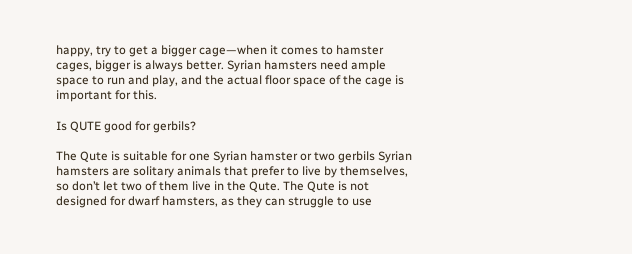happy, try to get a bigger cage—when it comes to hamster cages, bigger is always better. Syrian hamsters need ample space to run and play, and the actual floor space of the cage is important for this.

Is QUTE good for gerbils?

The Qute is suitable for one Syrian hamster or two gerbils Syrian hamsters are solitary animals that prefer to live by themselves, so don’t let two of them live in the Qute. The Qute is not designed for dwarf hamsters, as they can struggle to use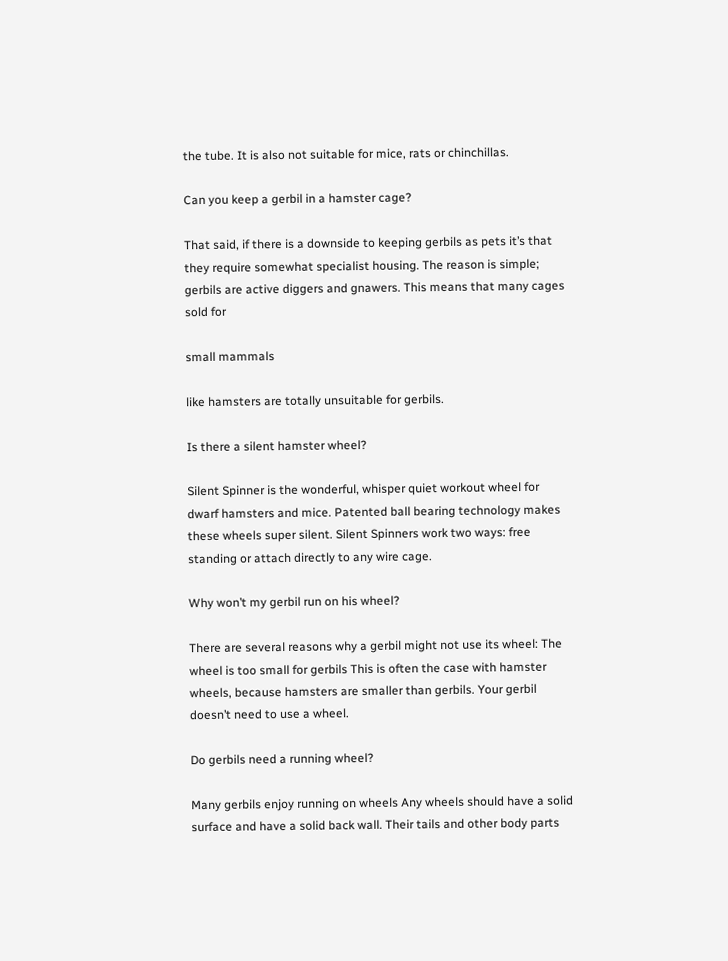the tube. It is also not suitable for mice, rats or chinchillas.

Can you keep a gerbil in a hamster cage?

That said, if there is a downside to keeping gerbils as pets it’s that they require somewhat specialist housing. The reason is simple; gerbils are active diggers and gnawers. This means that many cages sold for

small mammals

like hamsters are totally unsuitable for gerbils.

Is there a silent hamster wheel?

Silent Spinner is the wonderful, whisper quiet workout wheel for dwarf hamsters and mice. Patented ball bearing technology makes these wheels super silent. Silent Spinners work two ways: free standing or attach directly to any wire cage.

Why won’t my gerbil run on his wheel?

There are several reasons why a gerbil might not use its wheel: The wheel is too small for gerbils This is often the case with hamster wheels, because hamsters are smaller than gerbils. Your gerbil doesn’t need to use a wheel.

Do gerbils need a running wheel?

Many gerbils enjoy running on wheels Any wheels should have a solid surface and have a solid back wall. Their tails and other body parts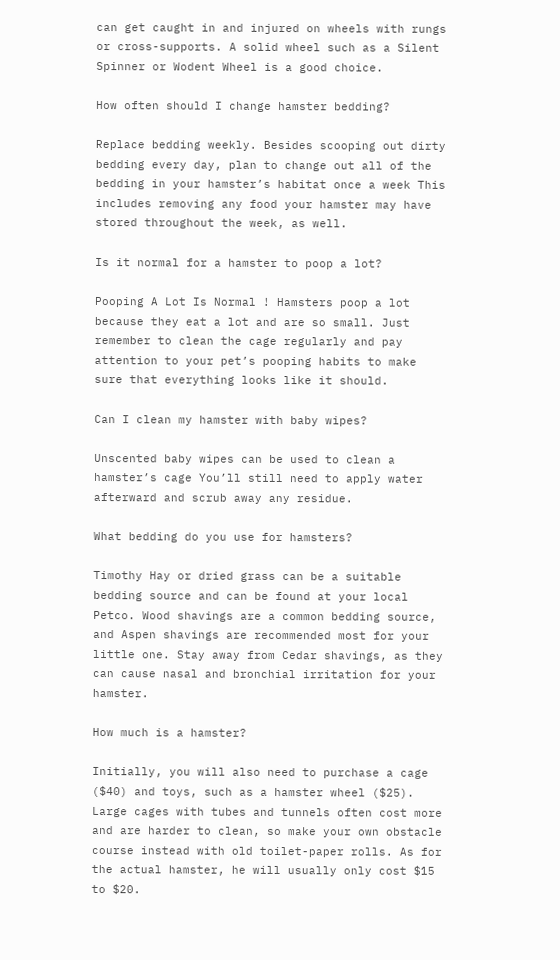can get caught in and injured on wheels with rungs or cross-supports. A solid wheel such as a Silent Spinner or Wodent Wheel is a good choice.

How often should I change hamster bedding?

Replace bedding weekly. Besides scooping out dirty bedding every day, plan to change out all of the bedding in your hamster’s habitat once a week This includes removing any food your hamster may have stored throughout the week, as well.

Is it normal for a hamster to poop a lot?

Pooping A Lot Is Normal ! Hamsters poop a lot because they eat a lot and are so small. Just remember to clean the cage regularly and pay attention to your pet’s pooping habits to make sure that everything looks like it should.

Can I clean my hamster with baby wipes?

Unscented baby wipes can be used to clean a hamster’s cage You’ll still need to apply water afterward and scrub away any residue.

What bedding do you use for hamsters?

Timothy Hay or dried grass can be a suitable bedding source and can be found at your local Petco. Wood shavings are a common bedding source, and Aspen shavings are recommended most for your little one. Stay away from Cedar shavings, as they can cause nasal and bronchial irritation for your hamster.

How much is a hamster?

Initially, you will also need to purchase a cage ($40) and toys, such as a hamster wheel ($25). Large cages with tubes and tunnels often cost more and are harder to clean, so make your own obstacle course instead with old toilet-paper rolls. As for the actual hamster, he will usually only cost $15 to $20.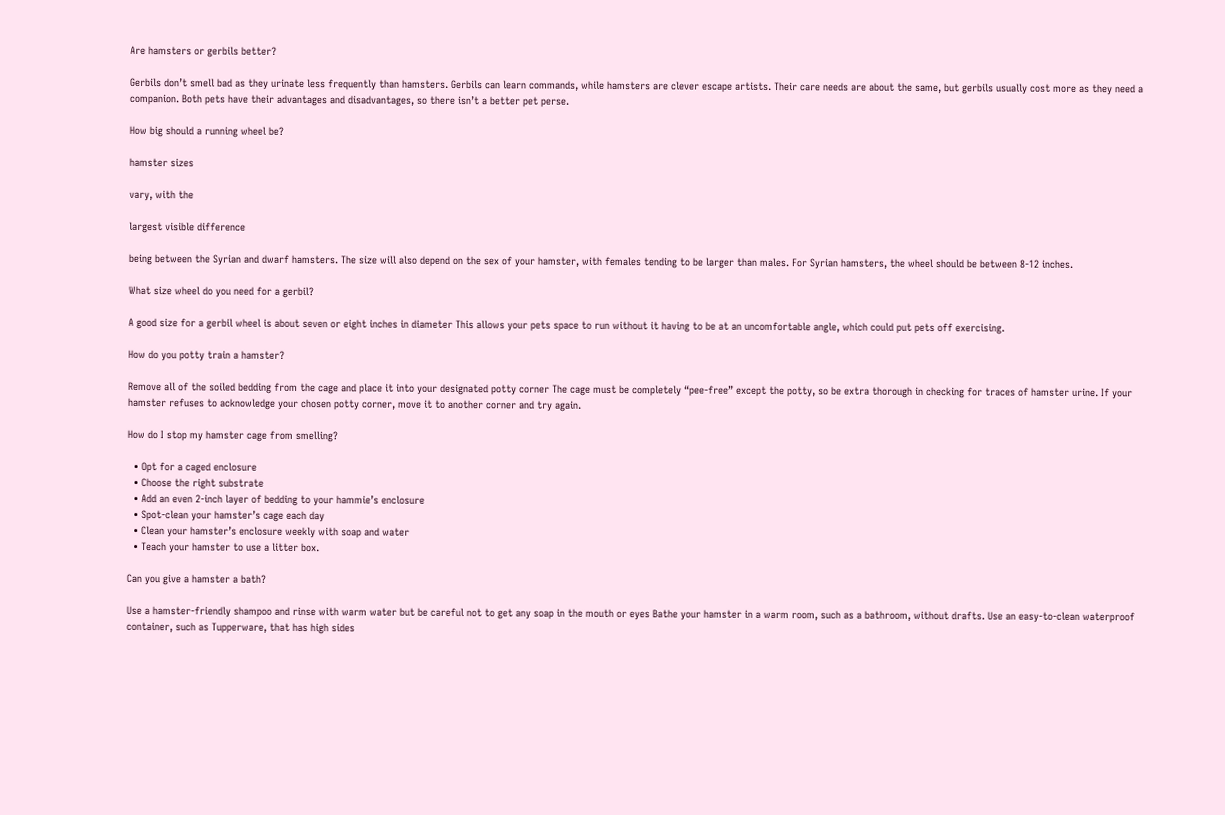Are hamsters or gerbils better?

Gerbils don’t smell bad as they urinate less frequently than hamsters. Gerbils can learn commands, while hamsters are clever escape artists. Their care needs are about the same, but gerbils usually cost more as they need a companion. Both pets have their advantages and disadvantages, so there isn’t a better pet perse.

How big should a running wheel be?

hamster sizes

vary, with the

largest visible difference

being between the Syrian and dwarf hamsters. The size will also depend on the sex of your hamster, with females tending to be larger than males. For Syrian hamsters, the wheel should be between 8-12 inches.

What size wheel do you need for a gerbil?

A good size for a gerbil wheel is about seven or eight inches in diameter This allows your pets space to run without it having to be at an uncomfortable angle, which could put pets off exercising.

How do you potty train a hamster?

Remove all of the soiled bedding from the cage and place it into your designated potty corner The cage must be completely “pee-free” except the potty, so be extra thorough in checking for traces of hamster urine. If your hamster refuses to acknowledge your chosen potty corner, move it to another corner and try again.

How do I stop my hamster cage from smelling?

  • Opt for a caged enclosure
  • Choose the right substrate
  • Add an even 2-inch layer of bedding to your hammie’s enclosure
  • Spot-clean your hamster’s cage each day
  • Clean your hamster’s enclosure weekly with soap and water
  • Teach your hamster to use a litter box.

Can you give a hamster a bath?

Use a hamster-friendly shampoo and rinse with warm water but be careful not to get any soap in the mouth or eyes Bathe your hamster in a warm room, such as a bathroom, without drafts. Use an easy-to-clean waterproof container, such as Tupperware, that has high sides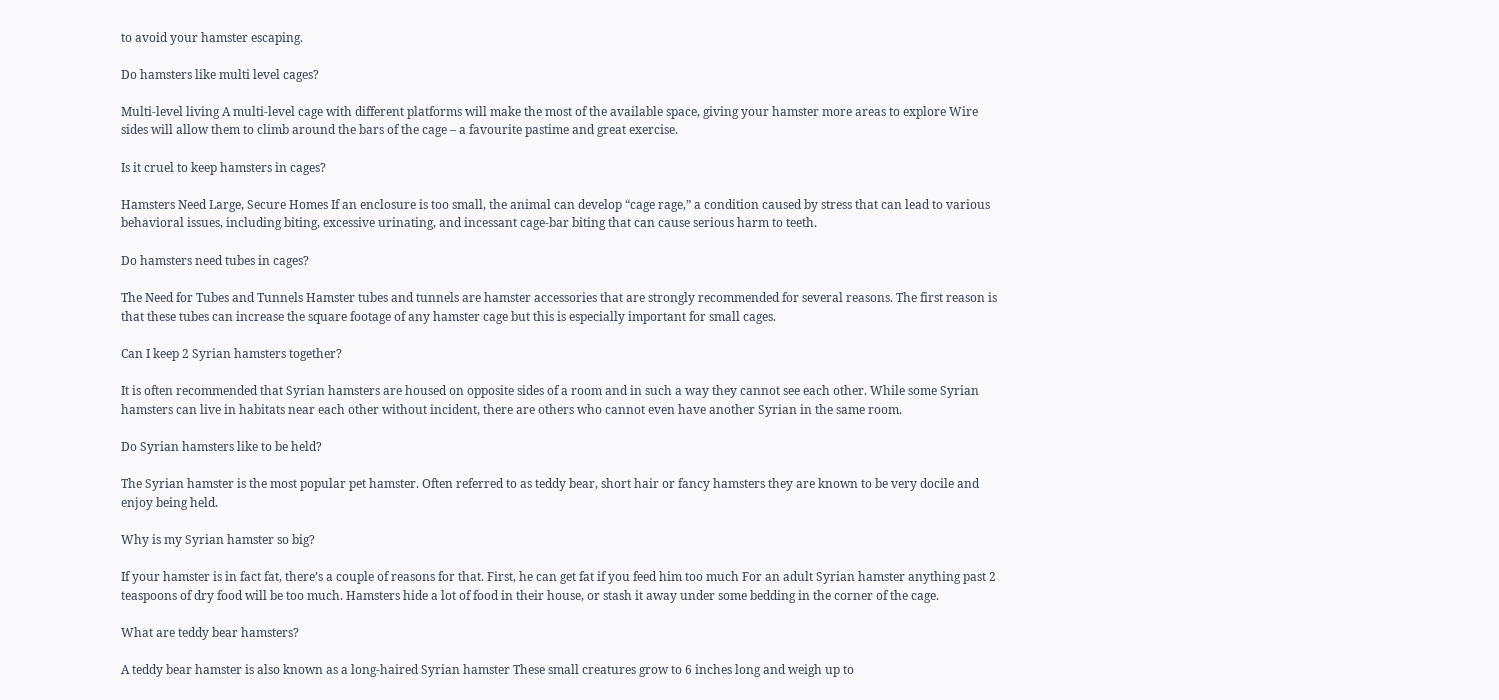to avoid your hamster escaping.

Do hamsters like multi level cages?

Multi-level living A multi-level cage with different platforms will make the most of the available space, giving your hamster more areas to explore Wire sides will allow them to climb around the bars of the cage – a favourite pastime and great exercise.

Is it cruel to keep hamsters in cages?

Hamsters Need Large, Secure Homes If an enclosure is too small, the animal can develop “cage rage,” a condition caused by stress that can lead to various behavioral issues, including biting, excessive urinating, and incessant cage-bar biting that can cause serious harm to teeth.

Do hamsters need tubes in cages?

The Need for Tubes and Tunnels Hamster tubes and tunnels are hamster accessories that are strongly recommended for several reasons. The first reason is that these tubes can increase the square footage of any hamster cage but this is especially important for small cages.

Can I keep 2 Syrian hamsters together?

It is often recommended that Syrian hamsters are housed on opposite sides of a room and in such a way they cannot see each other. While some Syrian hamsters can live in habitats near each other without incident, there are others who cannot even have another Syrian in the same room.

Do Syrian hamsters like to be held?

The Syrian hamster is the most popular pet hamster. Often referred to as teddy bear, short hair or fancy hamsters they are known to be very docile and enjoy being held.

Why is my Syrian hamster so big?

If your hamster is in fact fat, there’s a couple of reasons for that. First, he can get fat if you feed him too much For an adult Syrian hamster anything past 2 teaspoons of dry food will be too much. Hamsters hide a lot of food in their house, or stash it away under some bedding in the corner of the cage.

What are teddy bear hamsters?

A teddy bear hamster is also known as a long-haired Syrian hamster These small creatures grow to 6 inches long and weigh up to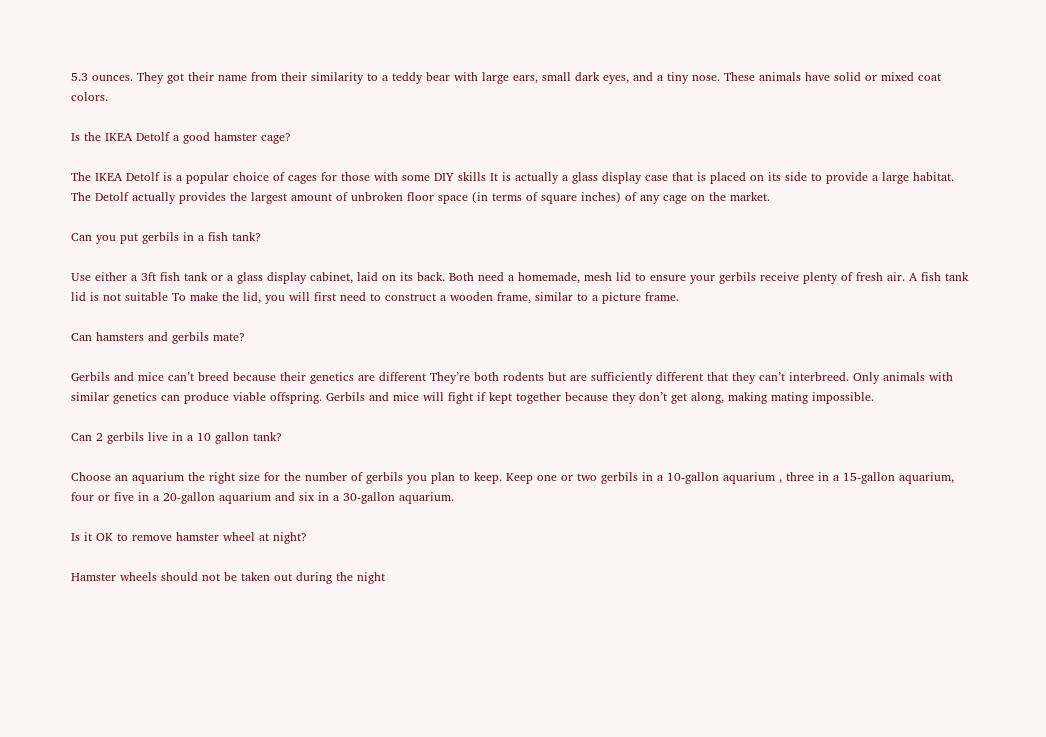5.3 ounces. They got their name from their similarity to a teddy bear with large ears, small dark eyes, and a tiny nose. These animals have solid or mixed coat colors.

Is the IKEA Detolf a good hamster cage?

The IKEA Detolf is a popular choice of cages for those with some DIY skills It is actually a glass display case that is placed on its side to provide a large habitat. The Detolf actually provides the largest amount of unbroken floor space (in terms of square inches) of any cage on the market.

Can you put gerbils in a fish tank?

Use either a 3ft fish tank or a glass display cabinet, laid on its back. Both need a homemade, mesh lid to ensure your gerbils receive plenty of fresh air. A fish tank lid is not suitable To make the lid, you will first need to construct a wooden frame, similar to a picture frame.

Can hamsters and gerbils mate?

Gerbils and mice can’t breed because their genetics are different They’re both rodents but are sufficiently different that they can’t interbreed. Only animals with similar genetics can produce viable offspring. Gerbils and mice will fight if kept together because they don’t get along, making mating impossible.

Can 2 gerbils live in a 10 gallon tank?

Choose an aquarium the right size for the number of gerbils you plan to keep. Keep one or two gerbils in a 10-gallon aquarium , three in a 15-gallon aquarium, four or five in a 20-gallon aquarium and six in a 30-gallon aquarium.

Is it OK to remove hamster wheel at night?

Hamster wheels should not be taken out during the night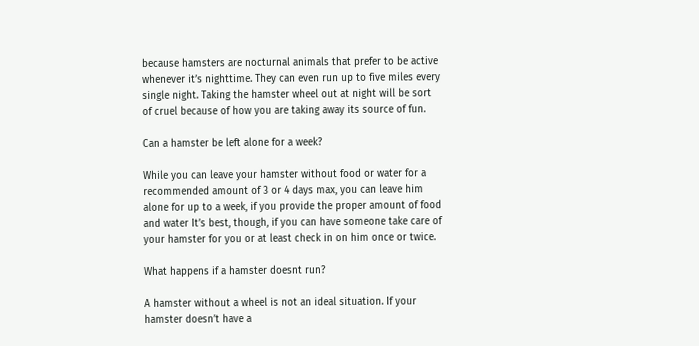because hamsters are nocturnal animals that prefer to be active whenever it’s nighttime. They can even run up to five miles every single night. Taking the hamster wheel out at night will be sort of cruel because of how you are taking away its source of fun.

Can a hamster be left alone for a week?

While you can leave your hamster without food or water for a recommended amount of 3 or 4 days max, you can leave him alone for up to a week, if you provide the proper amount of food and water It’s best, though, if you can have someone take care of your hamster for you or at least check in on him once or twice.

What happens if a hamster doesnt run?

A hamster without a wheel is not an ideal situation. If your hamster doesn’t have a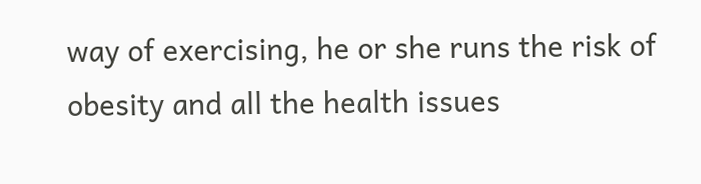way of exercising, he or she runs the risk of obesity and all the health issues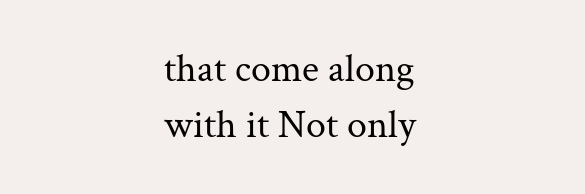that come along with it Not only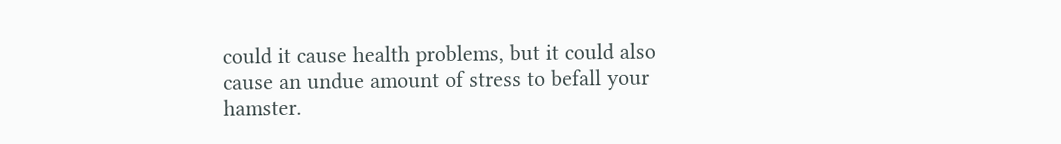could it cause health problems, but it could also cause an undue amount of stress to befall your hamster.